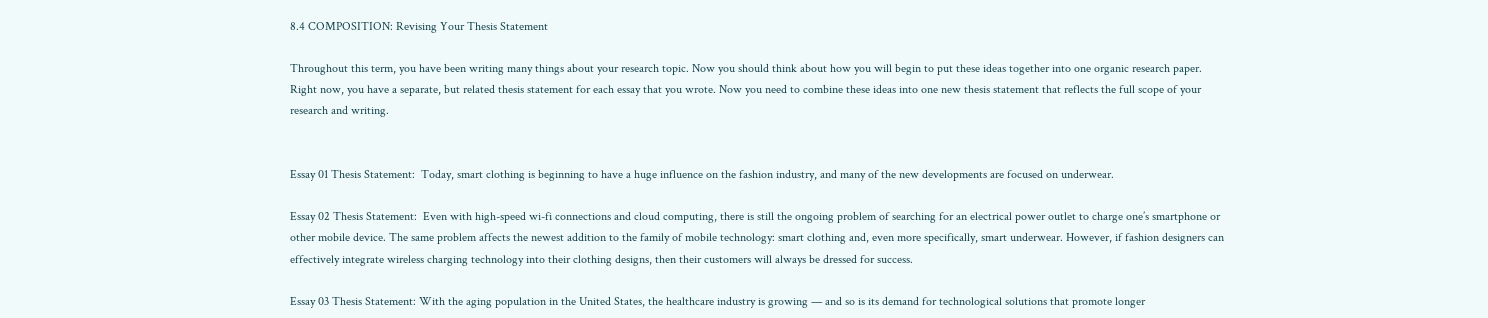8.4 COMPOSITION: Revising Your Thesis Statement

Throughout this term, you have been writing many things about your research topic. Now you should think about how you will begin to put these ideas together into one organic research paper. Right now, you have a separate, but related thesis statement for each essay that you wrote. Now you need to combine these ideas into one new thesis statement that reflects the full scope of your research and writing.


Essay 01 Thesis Statement:  Today, smart clothing is beginning to have a huge influence on the fashion industry, and many of the new developments are focused on underwear.

Essay 02 Thesis Statement:  Even with high-speed wi-fi connections and cloud computing, there is still the ongoing problem of searching for an electrical power outlet to charge one’s smartphone or other mobile device. The same problem affects the newest addition to the family of mobile technology: smart clothing and, even more specifically, smart underwear. However, if fashion designers can effectively integrate wireless charging technology into their clothing designs, then their customers will always be dressed for success.

Essay 03 Thesis Statement: With the aging population in the United States, the healthcare industry is growing — and so is its demand for technological solutions that promote longer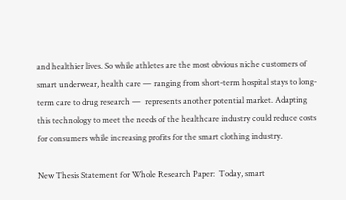and healthier lives. So while athletes are the most obvious niche customers of smart underwear, health care — ranging from short-term hospital stays to long-term care to drug research —  represents another potential market. Adapting this technology to meet the needs of the healthcare industry could reduce costs for consumers while increasing profits for the smart clothing industry.

New Thesis Statement for Whole Research Paper:  Today, smart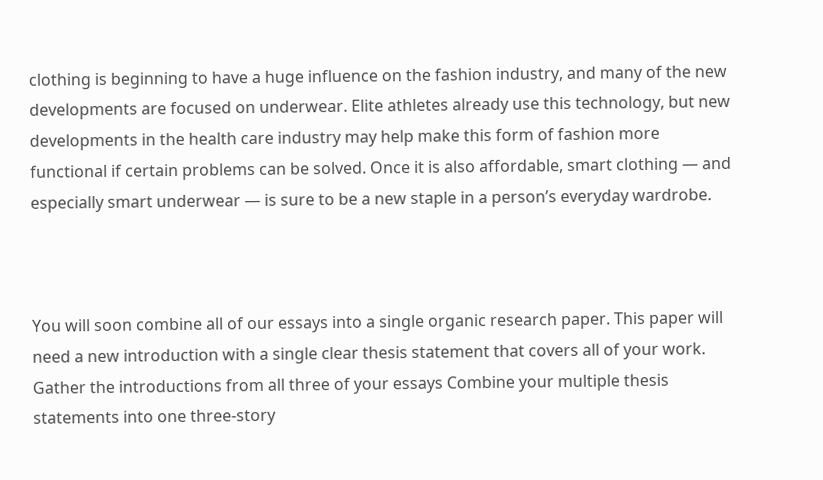clothing is beginning to have a huge influence on the fashion industry, and many of the new developments are focused on underwear. Elite athletes already use this technology, but new developments in the health care industry may help make this form of fashion more functional if certain problems can be solved. Once it is also affordable, smart clothing — and especially smart underwear — is sure to be a new staple in a person’s everyday wardrobe.



You will soon combine all of our essays into a single organic research paper. This paper will need a new introduction with a single clear thesis statement that covers all of your work. Gather the introductions from all three of your essays Combine your multiple thesis statements into one three-story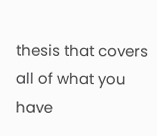thesis that covers all of what you have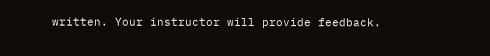written. Your instructor will provide feedback.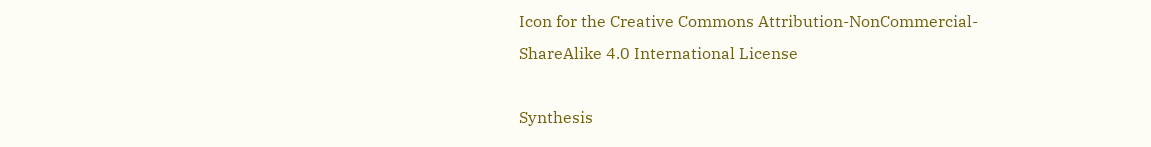Icon for the Creative Commons Attribution-NonCommercial-ShareAlike 4.0 International License

Synthesis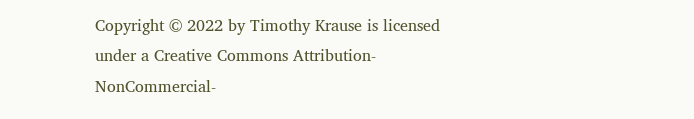Copyright © 2022 by Timothy Krause is licensed under a Creative Commons Attribution-NonCommercial-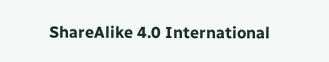ShareAlike 4.0 International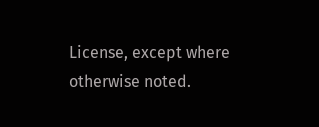License, except where otherwise noted.